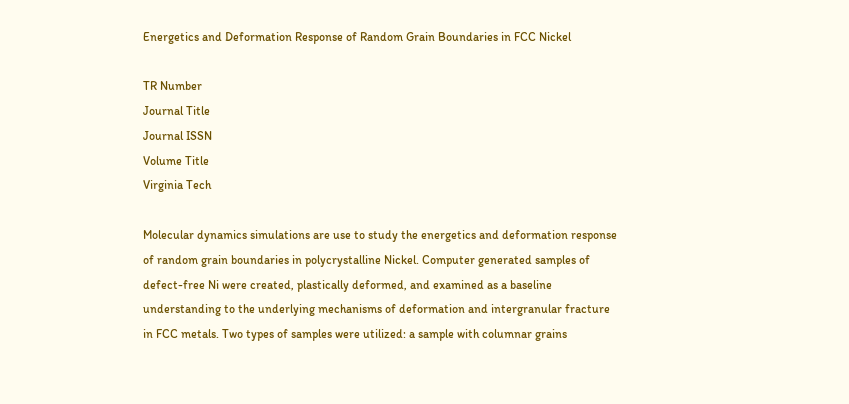Energetics and Deformation Response of Random Grain Boundaries in FCC Nickel

TR Number
Journal Title
Journal ISSN
Volume Title
Virginia Tech

Molecular dynamics simulations are use to study the energetics and deformation response of random grain boundaries in polycrystalline Nickel. Computer generated samples of defect-free Ni were created, plastically deformed, and examined as a baseline understanding to the underlying mechanisms of deformation and intergranular fracture in FCC metals. Two types of samples were utilized: a sample with columnar grains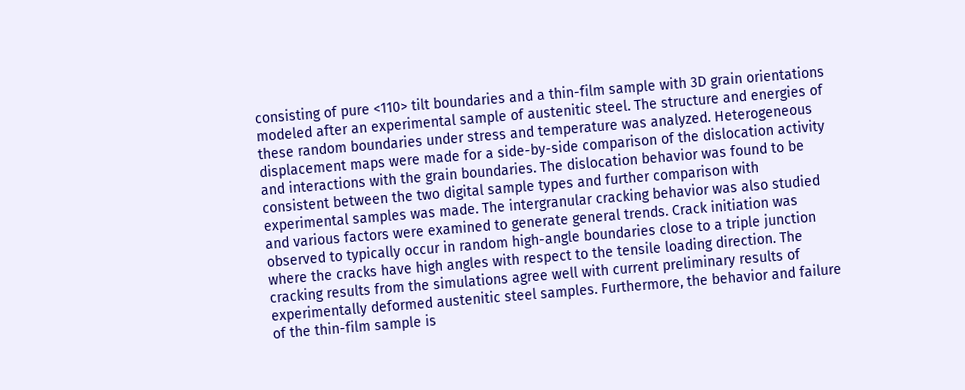consisting of pure <110> tilt boundaries and a thin-film sample with 3D grain orientations modeled after an experimental sample of austenitic steel. The structure and energies of these random boundaries under stress and temperature was analyzed. Heterogeneous displacement maps were made for a side-by-side comparison of the dislocation activity and interactions with the grain boundaries. The dislocation behavior was found to be consistent between the two digital sample types and further comparison with experimental samples was made. The intergranular cracking behavior was also studied and various factors were examined to generate general trends. Crack initiation was observed to typically occur in random high-angle boundaries close to a triple junction where the cracks have high angles with respect to the tensile loading direction. The cracking results from the simulations agree well with current preliminary results of experimentally deformed austenitic steel samples. Furthermore, the behavior and failure of the thin-film sample is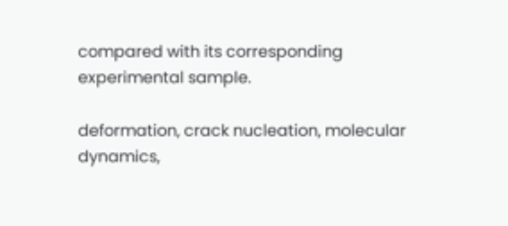compared with its corresponding experimental sample.

deformation, crack nucleation, molecular dynamics,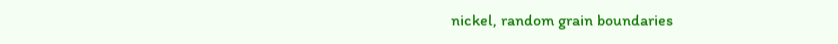nickel, random grain boundaries